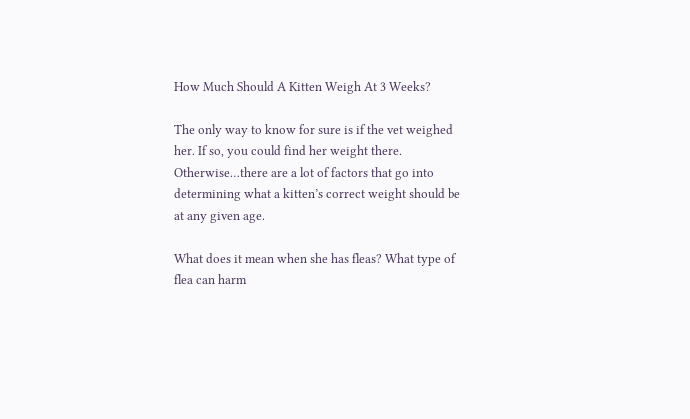How Much Should A Kitten Weigh At 3 Weeks?

The only way to know for sure is if the vet weighed her. If so, you could find her weight there. Otherwise…there are a lot of factors that go into determining what a kitten’s correct weight should be at any given age.

What does it mean when she has fleas? What type of flea can harm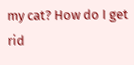my cat? How do I get rid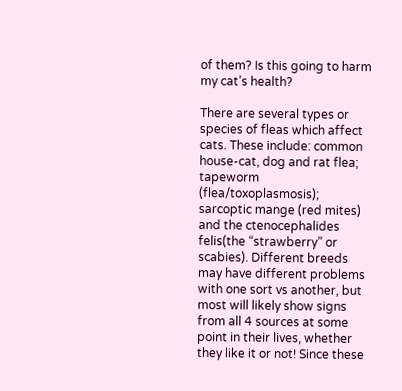of them? Is this going to harm my cat’s health?

There are several types or species of fleas which affect cats. These include: common house-cat, dog and rat flea; tapeworm (flea/toxoplasmosis); sarcoptic mange (red mites) and the ctenocephalides felis(the “strawberry” or scabies). Different breeds may have different problems with one sort vs another, but most will likely show signs from all 4 sources at some point in their lives, whether they like it or not! Since these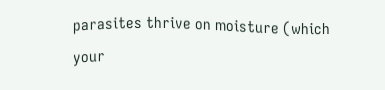parasites thrive on moisture (which your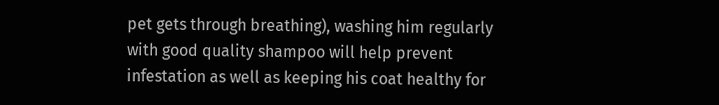pet gets through breathing), washing him regularly with good quality shampoo will help prevent infestation as well as keeping his coat healthy for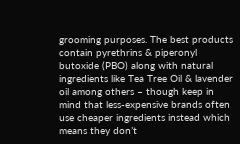grooming purposes. The best products contain pyrethrins & piperonyl butoxide (PBO) along with natural ingredients like Tea Tree Oil & lavender oil among others – though keep in mind that less-expensive brands often use cheaper ingredients instead which means they don’t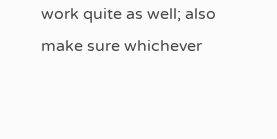work quite as well; also make sure whichever